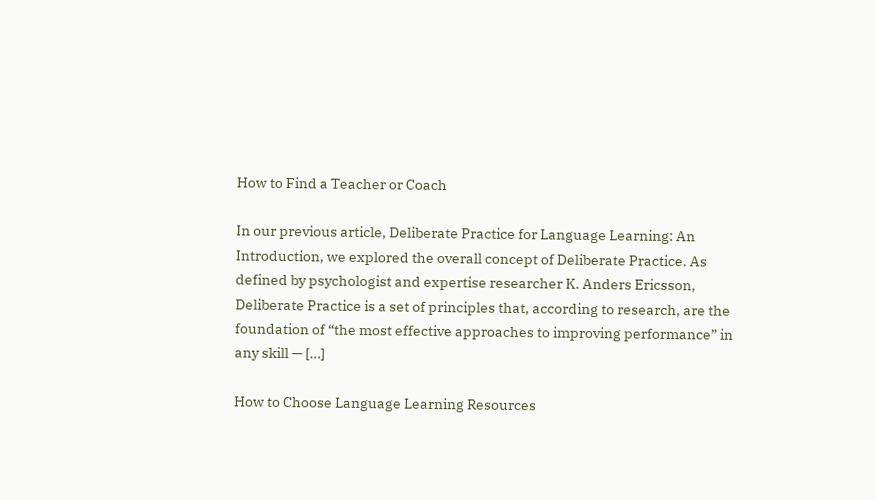How to Find a Teacher or Coach

In our previous article, Deliberate Practice for Language Learning: An Introduction, we explored the overall concept of Deliberate Practice. As defined by psychologist and expertise researcher K. Anders Ericsson, Deliberate Practice is a set of principles that, according to research, are the foundation of “the most effective approaches to improving performance” in any skill — […]

How to Choose Language Learning Resources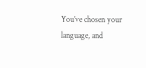You’ve chosen your language, and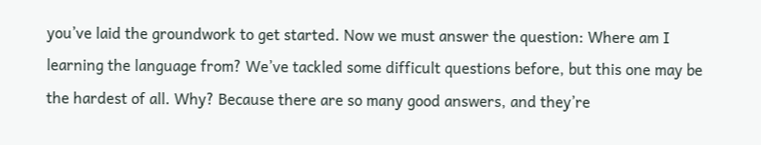you’ve laid the groundwork to get started. Now we must answer the question: Where am I learning the language from? We’ve tackled some difficult questions before, but this one may be the hardest of all. Why? Because there are so many good answers, and they’re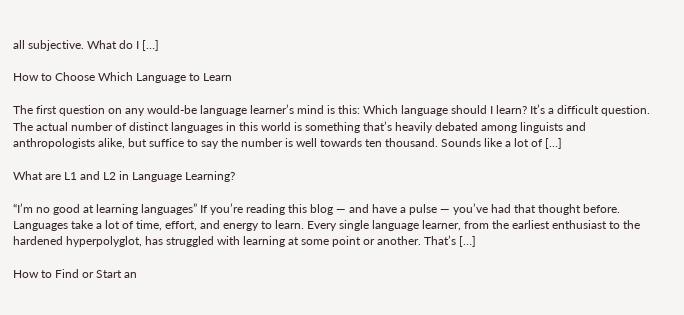all subjective. What do I […]

How to Choose Which Language to Learn

The first question on any would-be language learner’s mind is this: Which language should I learn? It’s a difficult question. The actual number of distinct languages in this world is something that’s heavily debated among linguists and anthropologists alike, but suffice to say the number is well towards ten thousand. Sounds like a lot of […]

What are L1 and L2 in Language Learning?

“I’m no good at learning languages” If you’re reading this blog — and have a pulse — you’ve had that thought before. Languages take a lot of time, effort, and energy to learn. Every single language learner, from the earliest enthusiast to the hardened hyperpolyglot, has struggled with learning at some point or another. That’s […]

How to Find or Start an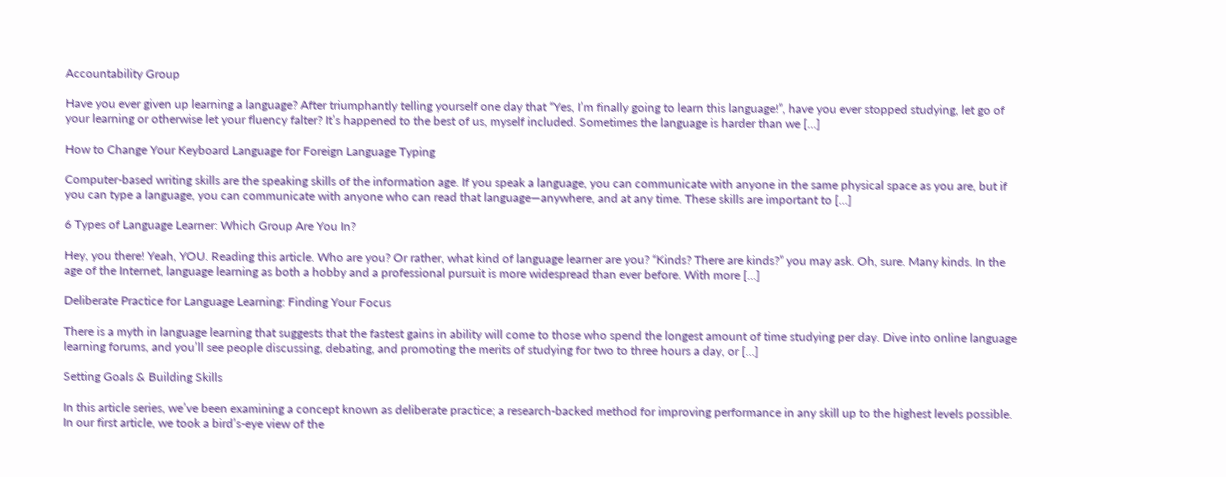Accountability Group

Have you ever given up learning a language? After triumphantly telling yourself one day that “Yes, I’m finally going to learn this language!”, have you ever stopped studying, let go of your learning or otherwise let your fluency falter? It’s happened to the best of us, myself included. Sometimes the language is harder than we […]

How to Change Your Keyboard Language for Foreign Language Typing

Computer-based writing skills are the speaking skills of the information age. If you speak a language, you can communicate with anyone in the same physical space as you are, but if you can type a language, you can communicate with anyone who can read that language—anywhere, and at any time. These skills are important to […]

6 Types of Language Learner: Which Group Are You In?

Hey, you there! Yeah, YOU. Reading this article. Who are you? Or rather, what kind of language learner are you? “Kinds? There are kinds?” you may ask. Oh, sure. Many kinds. In the age of the Internet, language learning as both a hobby and a professional pursuit is more widespread than ever before. With more […]

Deliberate Practice for Language Learning: Finding Your Focus

There is a myth in language learning that suggests that the fastest gains in ability will come to those who spend the longest amount of time studying per day. Dive into online language learning forums, and you’ll see people discussing, debating, and promoting the merits of studying for two to three hours a day, or […]

Setting Goals & Building Skills

In this article series, we’ve been examining a concept known as deliberate practice; a research-backed method for improving performance in any skill up to the highest levels possible. In our first article, we took a bird’s-eye view of the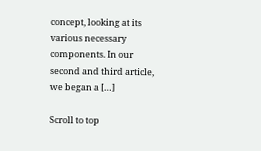concept, looking at its various necessary components. In our second and third article, we began a […]

Scroll to top